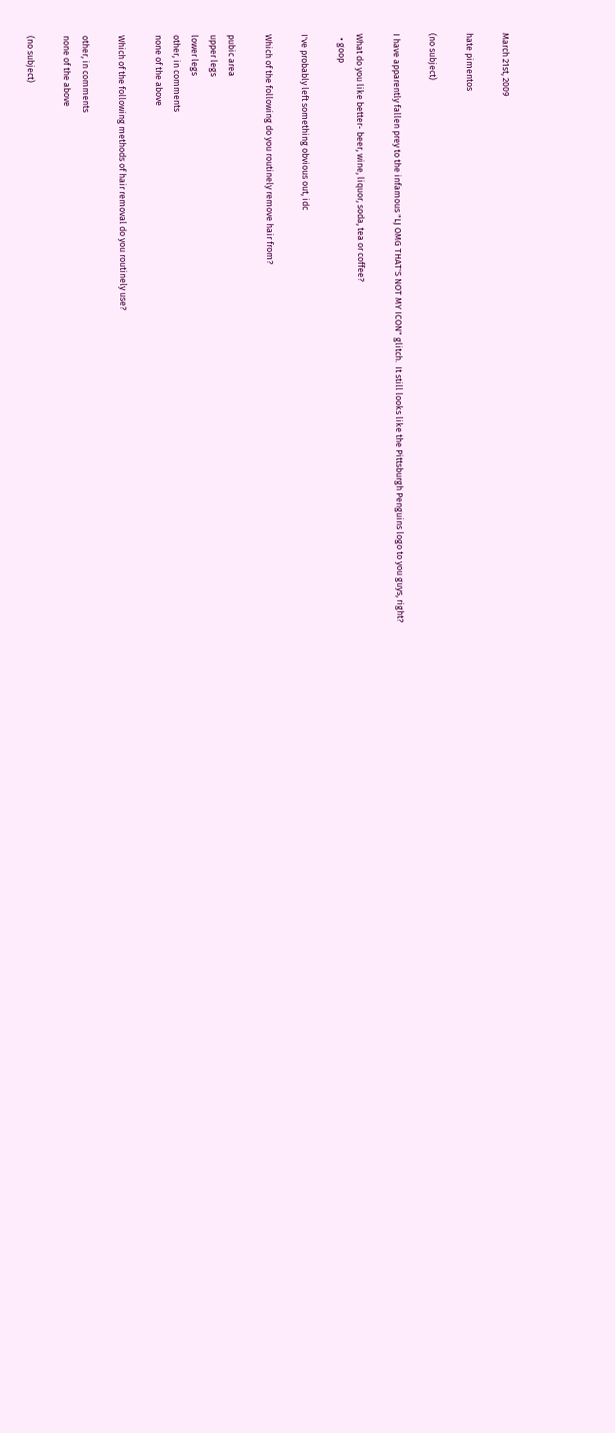March 21st, 2009

hate pimentos

(no subject)

I have apparently fallen prey to the infamous "LJ OMG THAT'S NOT MY ICON" glitch.  It still looks like the Pittsburgh Penguins logo to you guys, right?

What do you like better- beer, wine, liquor, soda, tea or coffee?
  • goop

I've probably left something obvious out, idc

Which of the following do you routinely remove hair from?

pubic area
upper legs
lower legs
other, in comments
none of the above

Which of the following methods of hair removal do you routinely use?

other, in comments
none of the above

(no subject)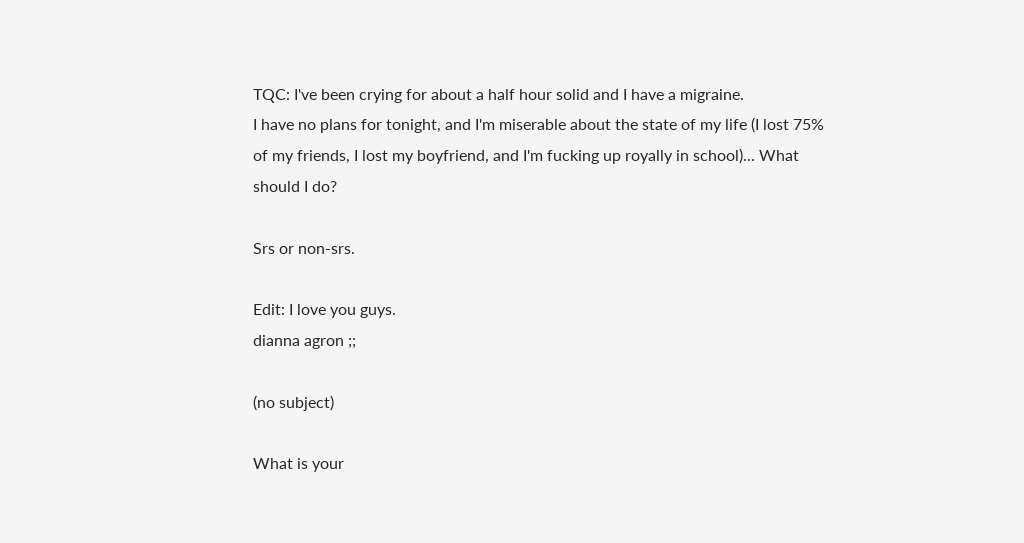TQC: I've been crying for about a half hour solid and I have a migraine.
I have no plans for tonight, and I'm miserable about the state of my life (I lost 75% of my friends, I lost my boyfriend, and I'm fucking up royally in school)... What should I do?

Srs or non-srs.

Edit: I love you guys.
dianna agron ;;

(no subject)

What is your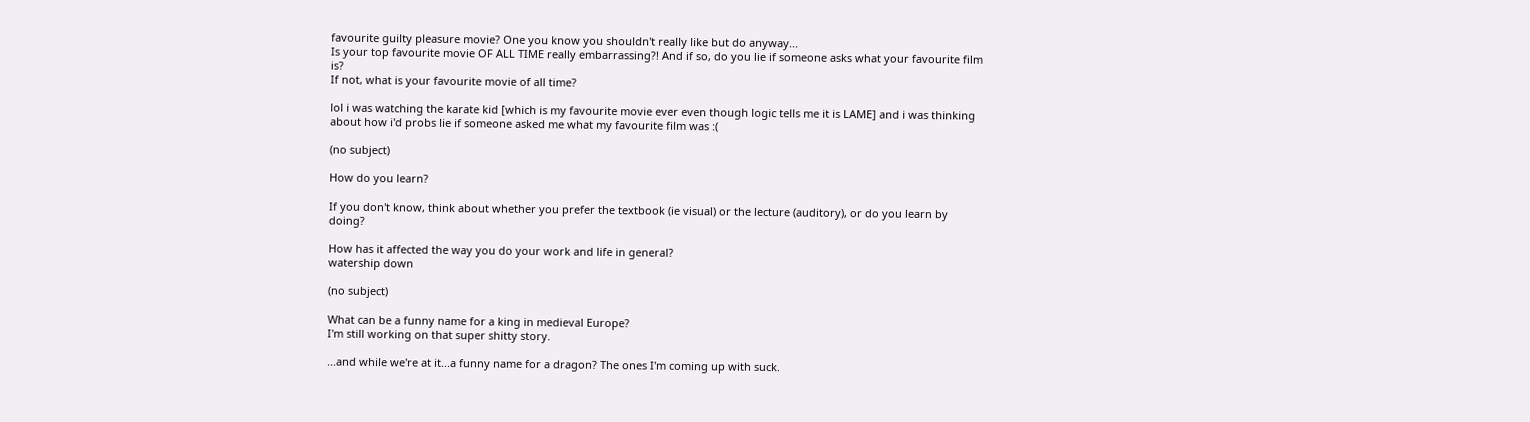favourite guilty pleasure movie? One you know you shouldn't really like but do anyway...
Is your top favourite movie OF ALL TIME really embarrassing?! And if so, do you lie if someone asks what your favourite film is?
If not, what is your favourite movie of all time?

lol i was watching the karate kid [which is my favourite movie ever even though logic tells me it is LAME] and i was thinking about how i'd probs lie if someone asked me what my favourite film was :(

(no subject)

How do you learn?

If you don't know, think about whether you prefer the textbook (ie visual) or the lecture (auditory), or do you learn by doing?

How has it affected the way you do your work and life in general?
watership down

(no subject)

What can be a funny name for a king in medieval Europe?
I'm still working on that super shitty story.

...and while we're at it...a funny name for a dragon? The ones I'm coming up with suck.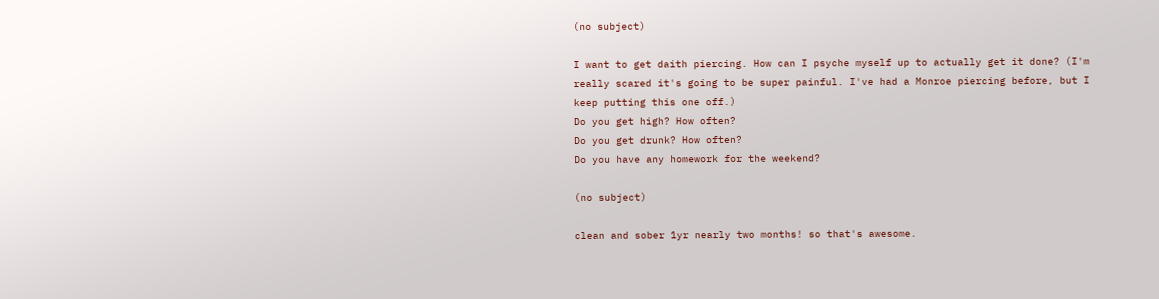(no subject)

I want to get daith piercing. How can I psyche myself up to actually get it done? (I'm really scared it's going to be super painful. I've had a Monroe piercing before, but I keep putting this one off.)
Do you get high? How often?
Do you get drunk? How often?
Do you have any homework for the weekend?

(no subject)

clean and sober 1yr nearly two months! so that's awesome.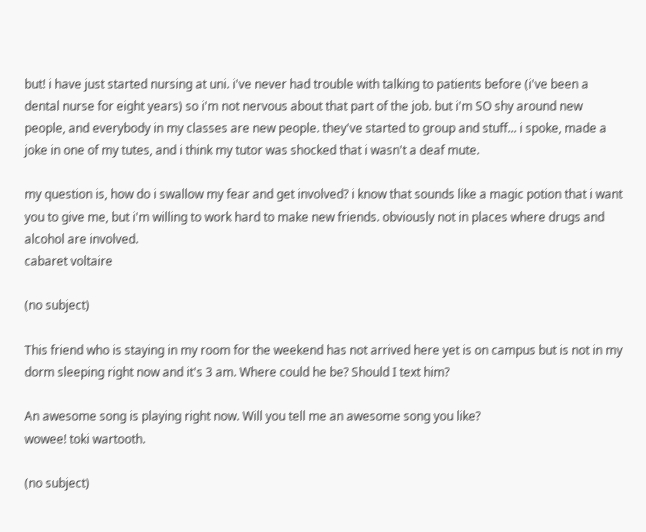but! i have just started nursing at uni. i've never had trouble with talking to patients before (i've been a dental nurse for eight years) so i'm not nervous about that part of the job. but i'm SO shy around new people, and everybody in my classes are new people. they've started to group and stuff... i spoke, made a joke in one of my tutes, and i think my tutor was shocked that i wasn't a deaf mute.

my question is, how do i swallow my fear and get involved? i know that sounds like a magic potion that i want you to give me, but i'm willing to work hard to make new friends. obviously not in places where drugs and alcohol are involved.
cabaret voltaire

(no subject)

This friend who is staying in my room for the weekend has not arrived here yet is on campus but is not in my dorm sleeping right now and it's 3 am. Where could he be? Should I text him?

An awesome song is playing right now. Will you tell me an awesome song you like?
wowee! toki wartooth.

(no subject)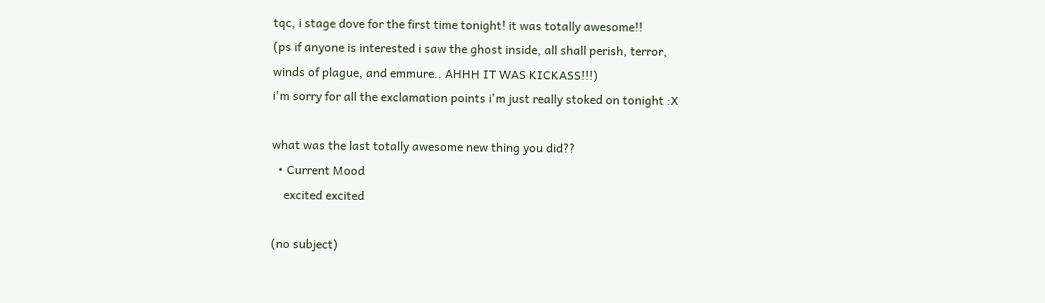tqc, i stage dove for the first time tonight! it was totally awesome!!
(ps if anyone is interested i saw the ghost inside, all shall perish, terror, winds of plague, and emmure.. AHHH IT WAS KICKASS!!!)
i'm sorry for all the exclamation points i'm just really stoked on tonight :X

what was the last totally awesome new thing you did??
  • Current Mood
    excited excited

(no subject)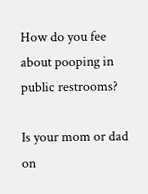How do you fee about pooping in public restrooms?

Is your mom or dad on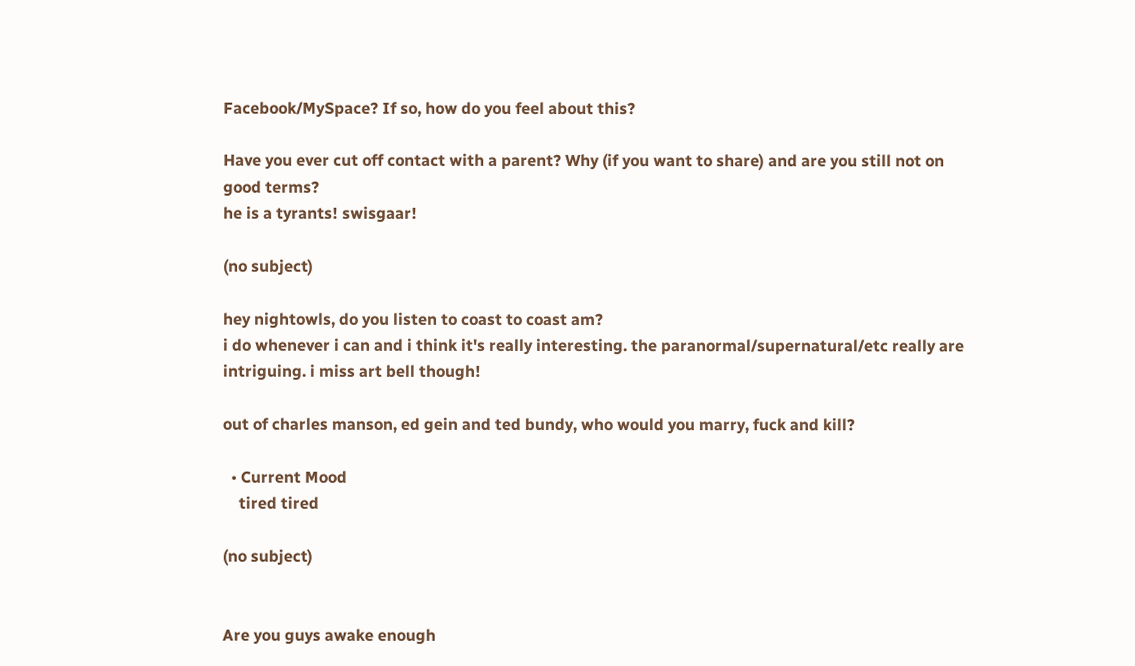Facebook/MySpace? If so, how do you feel about this?

Have you ever cut off contact with a parent? Why (if you want to share) and are you still not on good terms?
he is a tyrants! swisgaar!

(no subject)

hey nightowls, do you listen to coast to coast am?
i do whenever i can and i think it's really interesting. the paranormal/supernatural/etc really are intriguing. i miss art bell though!

out of charles manson, ed gein and ted bundy, who would you marry, fuck and kill?

  • Current Mood
    tired tired

(no subject)


Are you guys awake enough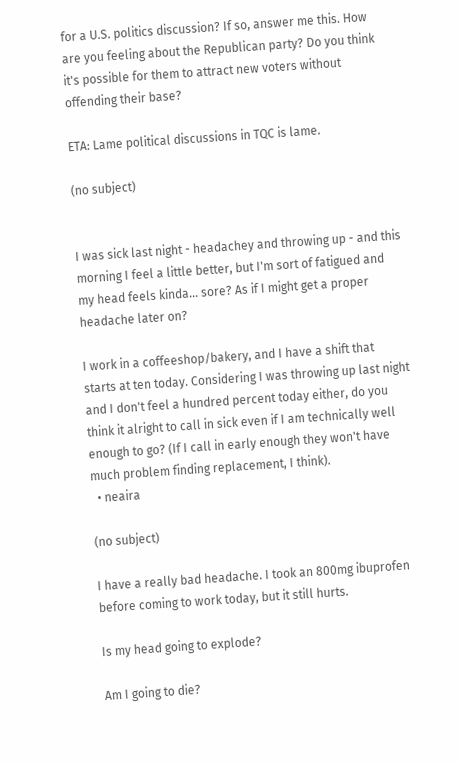for a U.S. politics discussion? If so, answer me this. How are you feeling about the Republican party? Do you think it's possible for them to attract new voters without offending their base?

ETA: Lame political discussions in TQC is lame.

(no subject)


I was sick last night - headachey and throwing up - and this morning I feel a little better, but I'm sort of fatigued and my head feels kinda... sore? As if I might get a proper headache later on?

I work in a coffeeshop/bakery, and I have a shift that starts at ten today. Considering I was throwing up last night and I don't feel a hundred percent today either, do you think it alright to call in sick even if I am technically well enough to go? (If I call in early enough they won't have much problem finding replacement, I think).
  • neaira

(no subject)

I have a really bad headache. I took an 800mg ibuprofen before coming to work today, but it still hurts.

Is my head going to explode?

Am I going to die?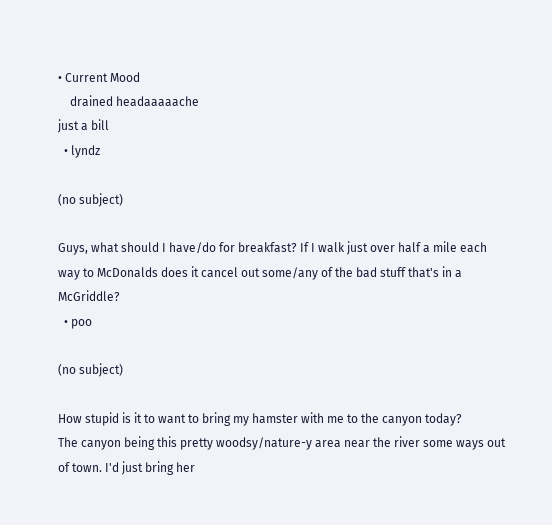• Current Mood
    drained headaaaaache
just a bill
  • lyndz

(no subject)

Guys, what should I have/do for breakfast? If I walk just over half a mile each way to McDonalds does it cancel out some/any of the bad stuff that's in a McGriddle?
  • poo

(no subject)

How stupid is it to want to bring my hamster with me to the canyon today?
The canyon being this pretty woodsy/nature-y area near the river some ways out of town. I'd just bring her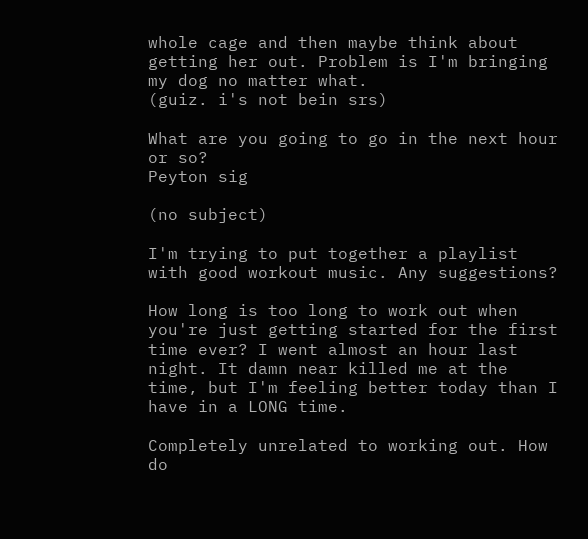whole cage and then maybe think about getting her out. Problem is I'm bringing my dog no matter what.
(guiz. i's not bein srs)

What are you going to go in the next hour or so?
Peyton sig

(no subject)

I'm trying to put together a playlist with good workout music. Any suggestions?

How long is too long to work out when you're just getting started for the first time ever? I went almost an hour last night. It damn near killed me at the time, but I'm feeling better today than I have in a LONG time.

Completely unrelated to working out. How do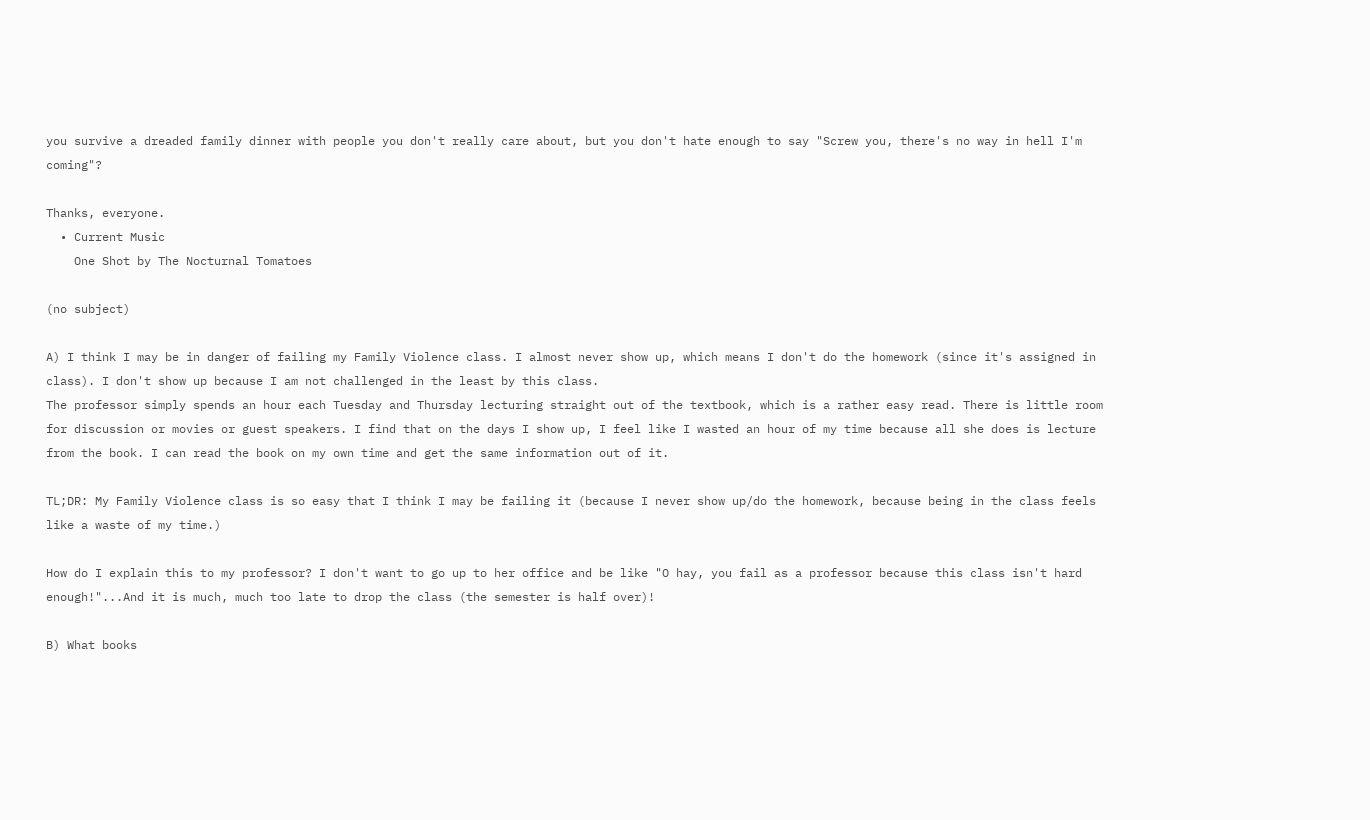you survive a dreaded family dinner with people you don't really care about, but you don't hate enough to say "Screw you, there's no way in hell I'm coming"?

Thanks, everyone.
  • Current Music
    One Shot by The Nocturnal Tomatoes

(no subject)

A) I think I may be in danger of failing my Family Violence class. I almost never show up, which means I don't do the homework (since it's assigned in class). I don't show up because I am not challenged in the least by this class.
The professor simply spends an hour each Tuesday and Thursday lecturing straight out of the textbook, which is a rather easy read. There is little room for discussion or movies or guest speakers. I find that on the days I show up, I feel like I wasted an hour of my time because all she does is lecture from the book. I can read the book on my own time and get the same information out of it.

TL;DR: My Family Violence class is so easy that I think I may be failing it (because I never show up/do the homework, because being in the class feels like a waste of my time.)

How do I explain this to my professor? I don't want to go up to her office and be like "O hay, you fail as a professor because this class isn't hard enough!"...And it is much, much too late to drop the class (the semester is half over)!

B) What books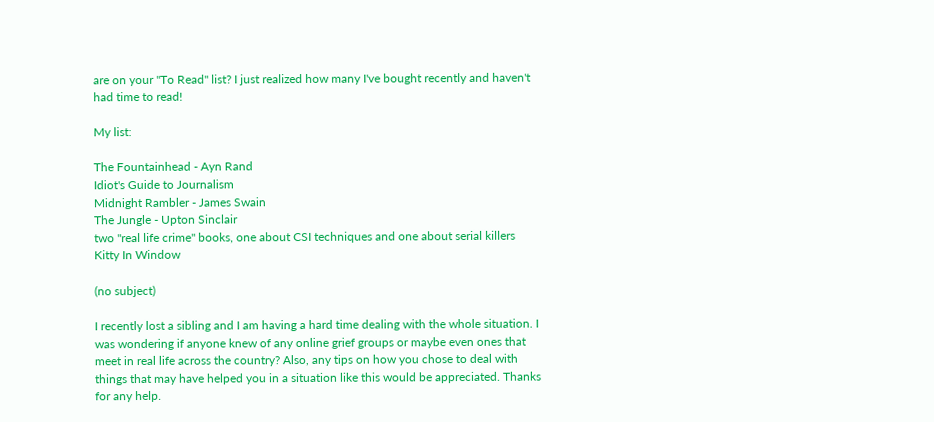are on your "To Read" list? I just realized how many I've bought recently and haven't had time to read!

My list:

The Fountainhead - Ayn Rand
Idiot's Guide to Journalism
Midnight Rambler - James Swain
The Jungle - Upton Sinclair
two "real life crime" books, one about CSI techniques and one about serial killers
Kitty In Window

(no subject)

I recently lost a sibling and I am having a hard time dealing with the whole situation. I was wondering if anyone knew of any online grief groups or maybe even ones that meet in real life across the country? Also, any tips on how you chose to deal with things that may have helped you in a situation like this would be appreciated. Thanks for any help.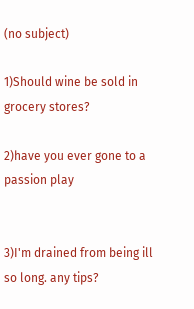(no subject)

1)Should wine be sold in grocery stores?

2)have you ever gone to a passion play


3)I'm drained from being ill so long. any tips?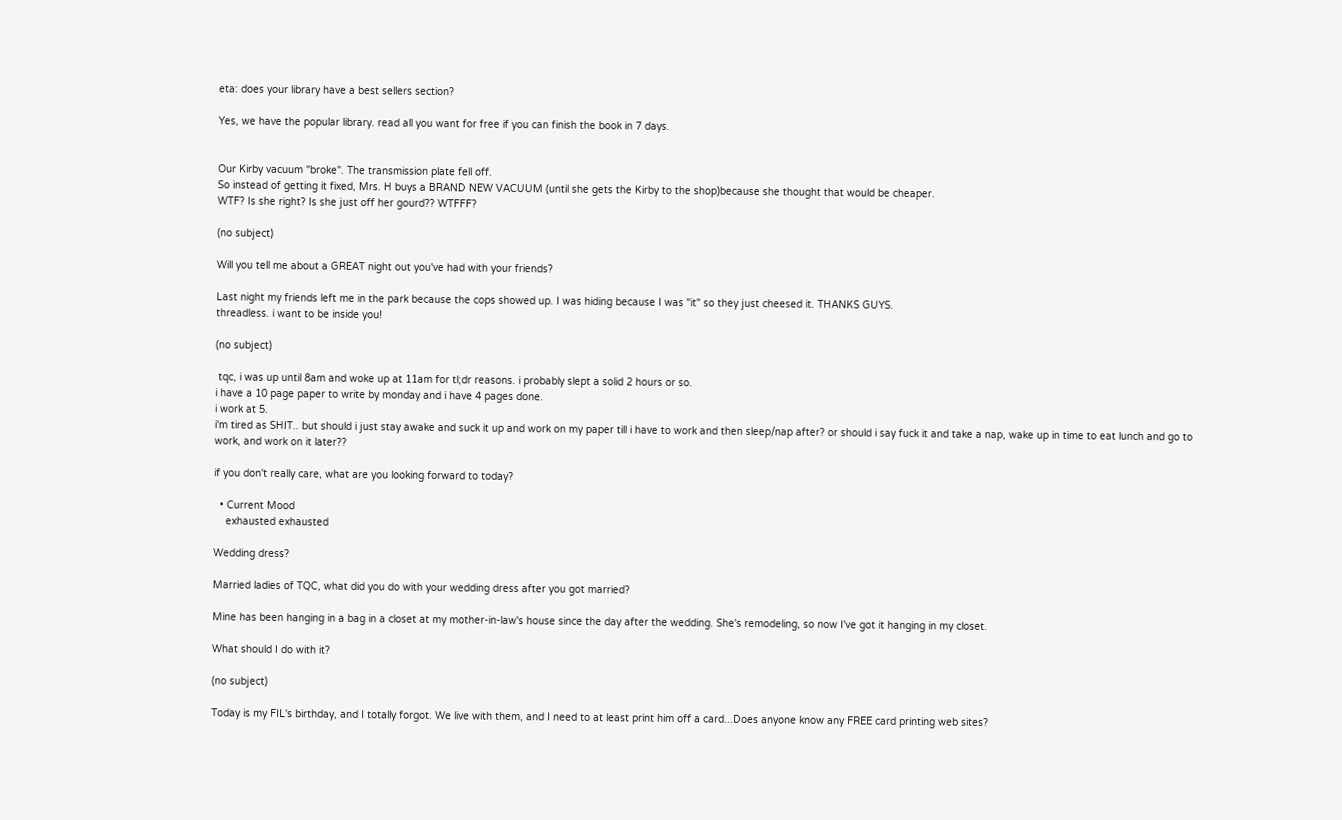eta: does your library have a best sellers section?

Yes, we have the popular library. read all you want for free if you can finish the book in 7 days.


Our Kirby vacuum "broke". The transmission plate fell off.
So instead of getting it fixed, Mrs. H buys a BRAND NEW VACUUM (until she gets the Kirby to the shop)because she thought that would be cheaper.
WTF? Is she right? Is she just off her gourd?? WTFFF?

(no subject)

Will you tell me about a GREAT night out you've had with your friends?

Last night my friends left me in the park because the cops showed up. I was hiding because I was "it" so they just cheesed it. THANKS GUYS.
threadless. i want to be inside you!

(no subject)

 tqc, i was up until 8am and woke up at 11am for tl;dr reasons. i probably slept a solid 2 hours or so.
i have a 10 page paper to write by monday and i have 4 pages done.
i work at 5.
i'm tired as SHIT.. but should i just stay awake and suck it up and work on my paper till i have to work and then sleep/nap after? or should i say fuck it and take a nap, wake up in time to eat lunch and go to work, and work on it later??

if you don't really care, what are you looking forward to today?

  • Current Mood
    exhausted exhausted

Wedding dress?

Married ladies of TQC, what did you do with your wedding dress after you got married?

Mine has been hanging in a bag in a closet at my mother-in-law's house since the day after the wedding. She's remodeling, so now I've got it hanging in my closet.

What should I do with it?

(no subject)

Today is my FIL's birthday, and I totally forgot. We live with them, and I need to at least print him off a card...Does anyone know any FREE card printing web sites?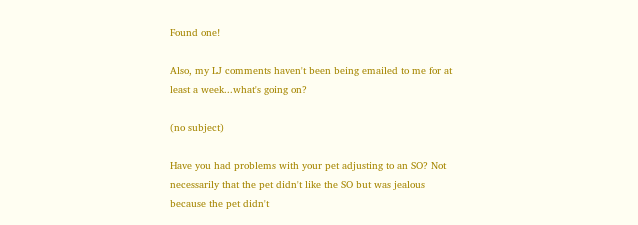Found one!

Also, my LJ comments haven't been being emailed to me for at least a week...what's going on?

(no subject)

Have you had problems with your pet adjusting to an SO? Not necessarily that the pet didn't like the SO but was jealous because the pet didn't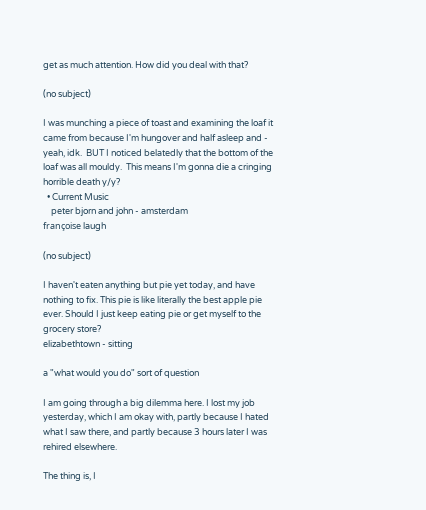get as much attention. How did you deal with that?

(no subject)

I was munching a piece of toast and examining the loaf it came from because I'm hungover and half asleep and - yeah, idk.  BUT I noticed belatedly that the bottom of the loaf was all mouldy.  This means I'm gonna die a cringing horrible death y/y?
  • Current Music
    peter bjorn and john - amsterdam
françoise laugh

(no subject)

I haven't eaten anything but pie yet today, and have nothing to fix. This pie is like literally the best apple pie ever. Should I just keep eating pie or get myself to the grocery store?
elizabethtown - sitting

a "what would you do" sort of question

I am going through a big dilemma here. I lost my job yesterday, which I am okay with, partly because I hated what I saw there, and partly because 3 hours later I was rehired elsewhere.

The thing is, I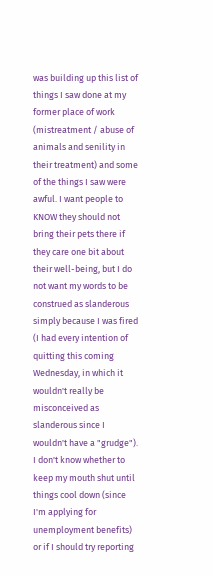was building up this list of things I saw done at my former place of work (mistreatment / abuse of animals and senility in their treatment) and some of the things I saw were awful. I want people to KNOW they should not bring their pets there if they care one bit about their well-being, but I do not want my words to be construed as slanderous simply because I was fired (I had every intention of quitting this coming Wednesday, in which it wouldn't really be misconceived as slanderous since I wouldn't have a "grudge"). I don't know whether to keep my mouth shut until things cool down (since I'm applying for unemployment benefits) or if I should try reporting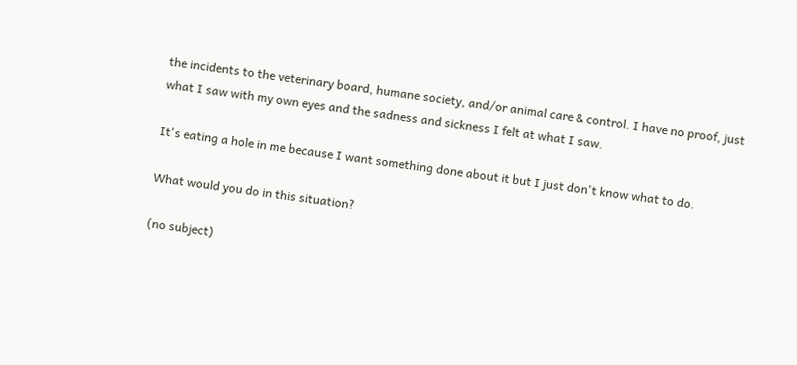the incidents to the veterinary board, humane society, and/or animal care & control. I have no proof, just what I saw with my own eyes and the sadness and sickness I felt at what I saw.

It's eating a hole in me because I want something done about it but I just don't know what to do.

What would you do in this situation?

(no subject)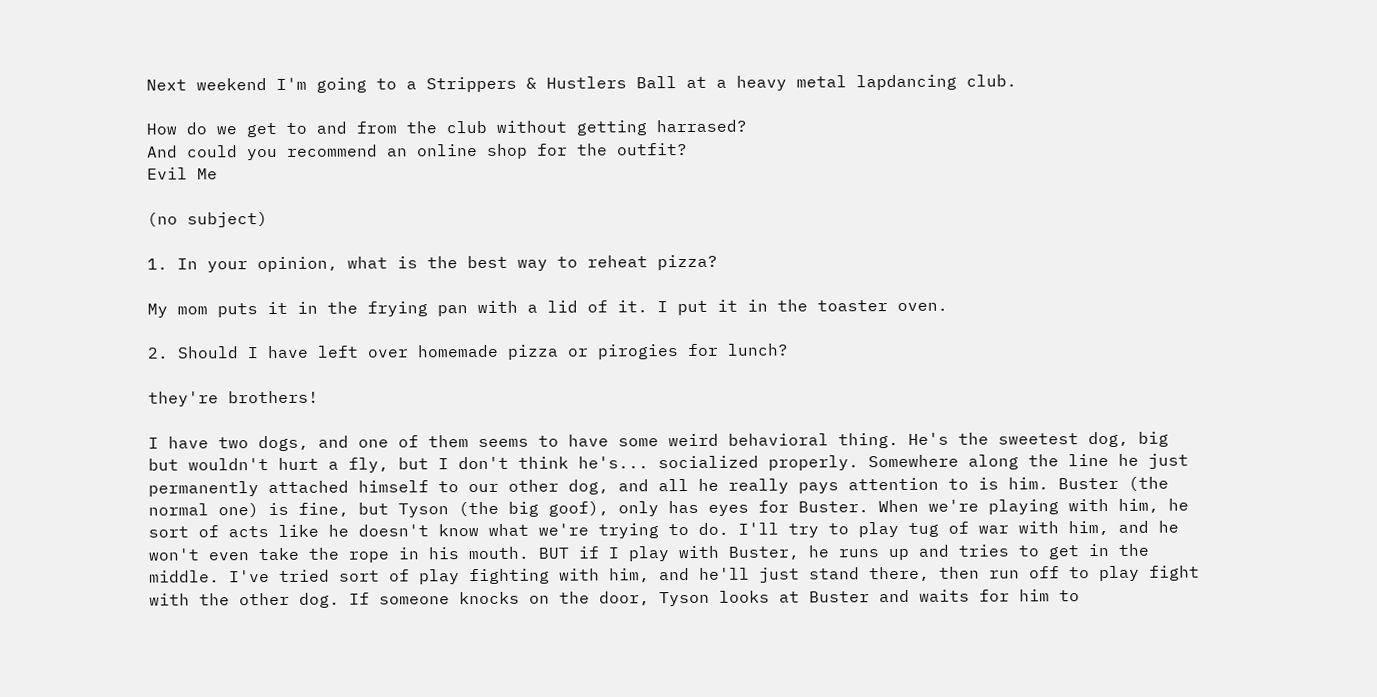Next weekend I'm going to a Strippers & Hustlers Ball at a heavy metal lapdancing club.

How do we get to and from the club without getting harrased?
And could you recommend an online shop for the outfit?
Evil Me

(no subject)

1. In your opinion, what is the best way to reheat pizza?

My mom puts it in the frying pan with a lid of it. I put it in the toaster oven.

2. Should I have left over homemade pizza or pirogies for lunch?

they're brothers!

I have two dogs, and one of them seems to have some weird behavioral thing. He's the sweetest dog, big but wouldn't hurt a fly, but I don't think he's... socialized properly. Somewhere along the line he just permanently attached himself to our other dog, and all he really pays attention to is him. Buster (the normal one) is fine, but Tyson (the big goof), only has eyes for Buster. When we're playing with him, he sort of acts like he doesn't know what we're trying to do. I'll try to play tug of war with him, and he won't even take the rope in his mouth. BUT if I play with Buster, he runs up and tries to get in the middle. I've tried sort of play fighting with him, and he'll just stand there, then run off to play fight with the other dog. If someone knocks on the door, Tyson looks at Buster and waits for him to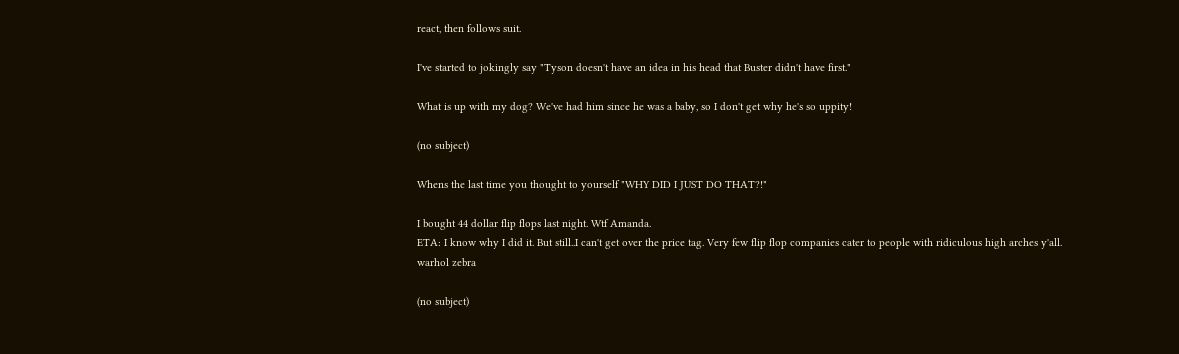react, then follows suit.

I've started to jokingly say "Tyson doesn't have an idea in his head that Buster didn't have first."

What is up with my dog? We've had him since he was a baby, so I don't get why he's so uppity!

(no subject)

Whens the last time you thought to yourself "WHY DID I JUST DO THAT?!"

I bought 44 dollar flip flops last night. Wtf Amanda.
ETA: I know why I did it. But still..I can't get over the price tag. Very few flip flop companies cater to people with ridiculous high arches y'all.
warhol zebra

(no subject)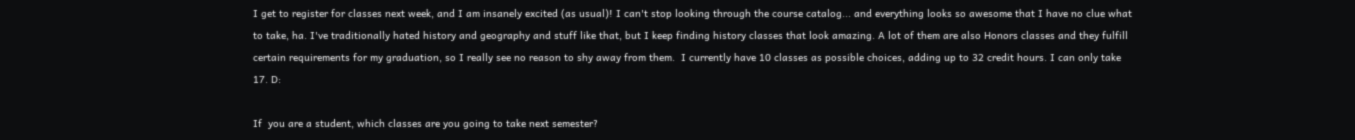I get to register for classes next week, and I am insanely excited (as usual)! I can't stop looking through the course catalog... and everything looks so awesome that I have no clue what to take, ha. I've traditionally hated history and geography and stuff like that, but I keep finding history classes that look amazing. A lot of them are also Honors classes and they fulfill certain requirements for my graduation, so I really see no reason to shy away from them.  I currently have 10 classes as possible choices, adding up to 32 credit hours. I can only take 17. D:

If  you are a student, which classes are you going to take next semester?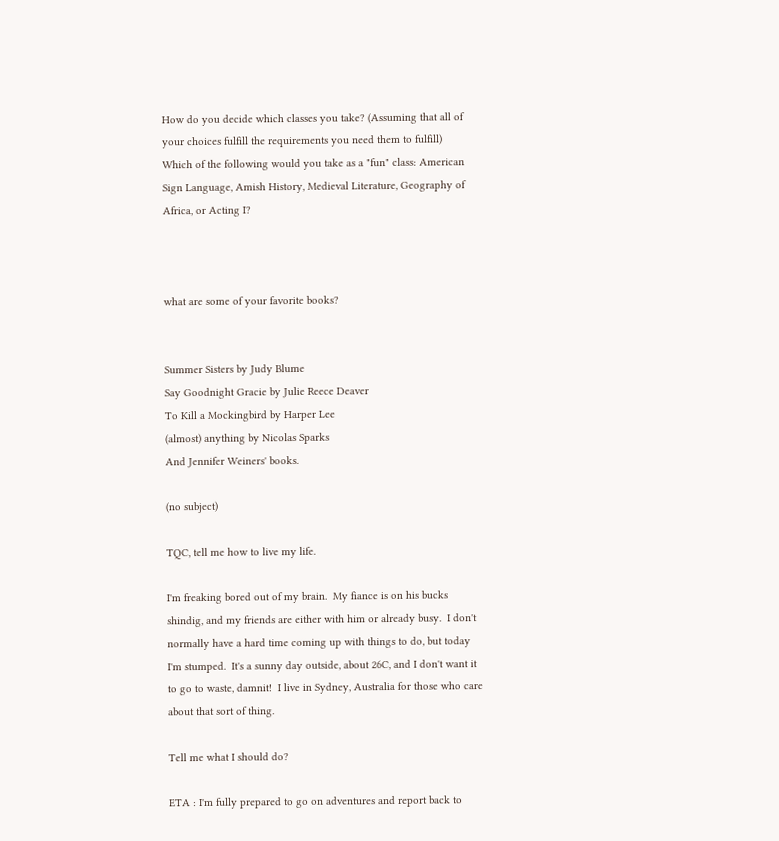How do you decide which classes you take? (Assuming that all of your choices fulfill the requirements you need them to fulfill)
Which of the following would you take as a "fun" class: American Sign Language, Amish History, Medieval Literature, Geography of Africa, or Acting I?



what are some of your favorite books?


Summer Sisters by Judy Blume
Say Goodnight Gracie by Julie Reece Deaver
To Kill a Mockingbird by Harper Lee
(almost) anything by Nicolas Sparks
And Jennifer Weiners' books.

(no subject)

TQC, tell me how to live my life.

I'm freaking bored out of my brain.  My fiance is on his bucks shindig, and my friends are either with him or already busy.  I don't normally have a hard time coming up with things to do, but today I'm stumped.  It's a sunny day outside, about 26C, and I don't want it to go to waste, damnit!  I live in Sydney, Australia for those who care about that sort of thing.

Tell me what I should do?

ETA : I'm fully prepared to go on adventures and report back to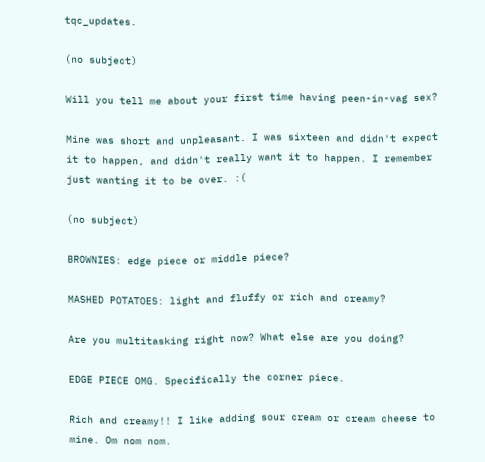tqc_updates.

(no subject)

Will you tell me about your first time having peen-in-vag sex?

Mine was short and unpleasant. I was sixteen and didn't expect it to happen, and didn't really want it to happen. I remember just wanting it to be over. :(

(no subject)

BROWNIES: edge piece or middle piece?

MASHED POTATOES: light and fluffy or rich and creamy?

Are you multitasking right now? What else are you doing?

EDGE PIECE OMG. Specifically the corner piece.

Rich and creamy!! I like adding sour cream or cream cheese to mine. Om nom nom.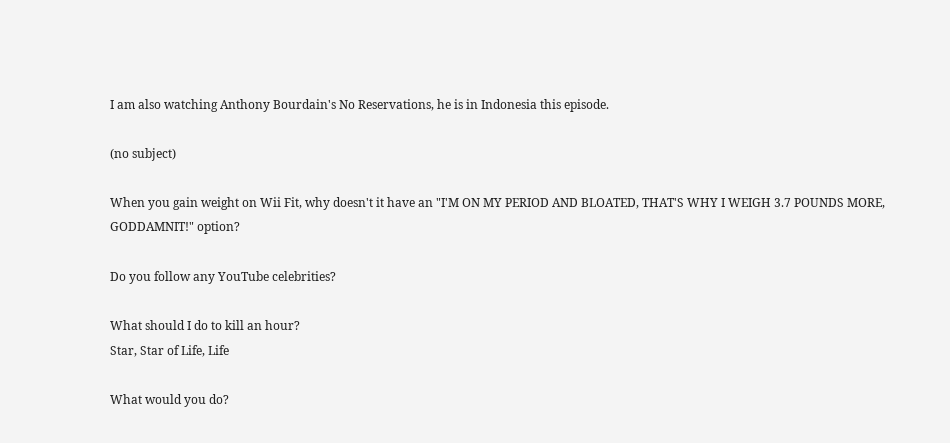I am also watching Anthony Bourdain's No Reservations, he is in Indonesia this episode.

(no subject)

When you gain weight on Wii Fit, why doesn't it have an "I'M ON MY PERIOD AND BLOATED, THAT'S WHY I WEIGH 3.7 POUNDS MORE, GODDAMNIT!" option?

Do you follow any YouTube celebrities?

What should I do to kill an hour?
Star, Star of Life, Life

What would you do?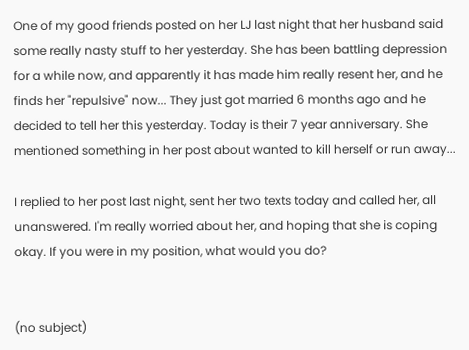One of my good friends posted on her LJ last night that her husband said some really nasty stuff to her yesterday. She has been battling depression for a while now, and apparently it has made him really resent her, and he finds her "repulsive" now... They just got married 6 months ago and he decided to tell her this yesterday. Today is their 7 year anniversary. She mentioned something in her post about wanted to kill herself or run away...

I replied to her post last night, sent her two texts today and called her, all unanswered. I'm really worried about her, and hoping that she is coping okay. If you were in my position, what would you do?


(no subject)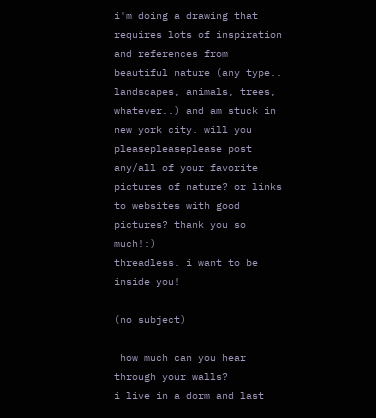i'm doing a drawing that requires lots of inspiration and references from beautiful nature (any type.. landscapes, animals, trees, whatever..) and am stuck in new york city. will you pleasepleaseplease post any/all of your favorite pictures of nature? or links to websites with good pictures? thank you so much!:)
threadless. i want to be inside you!

(no subject)

 how much can you hear through your walls?
i live in a dorm and last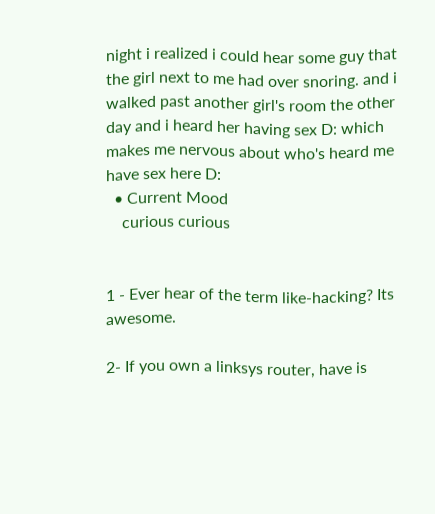night i realized i could hear some guy that the girl next to me had over snoring. and i walked past another girl's room the other day and i heard her having sex D: which makes me nervous about who's heard me have sex here D:
  • Current Mood
    curious curious


1 - Ever hear of the term like-hacking? Its awesome.

2- If you own a linksys router, have is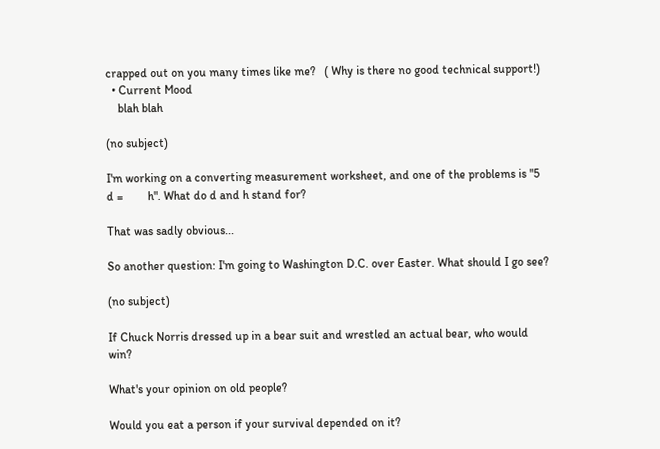crapped out on you many times like me?   ( Why is there no good technical support!)
  • Current Mood
    blah blah

(no subject)

I'm working on a converting measurement worksheet, and one of the problems is "5 d =        h". What do d and h stand for?

That was sadly obvious...

So another question: I'm going to Washington D.C. over Easter. What should I go see?

(no subject)

If Chuck Norris dressed up in a bear suit and wrestled an actual bear, who would win?

What's your opinion on old people?

Would you eat a person if your survival depended on it?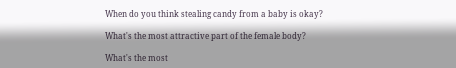When do you think stealing candy from a baby is okay?

What's the most attractive part of the female body?

What's the most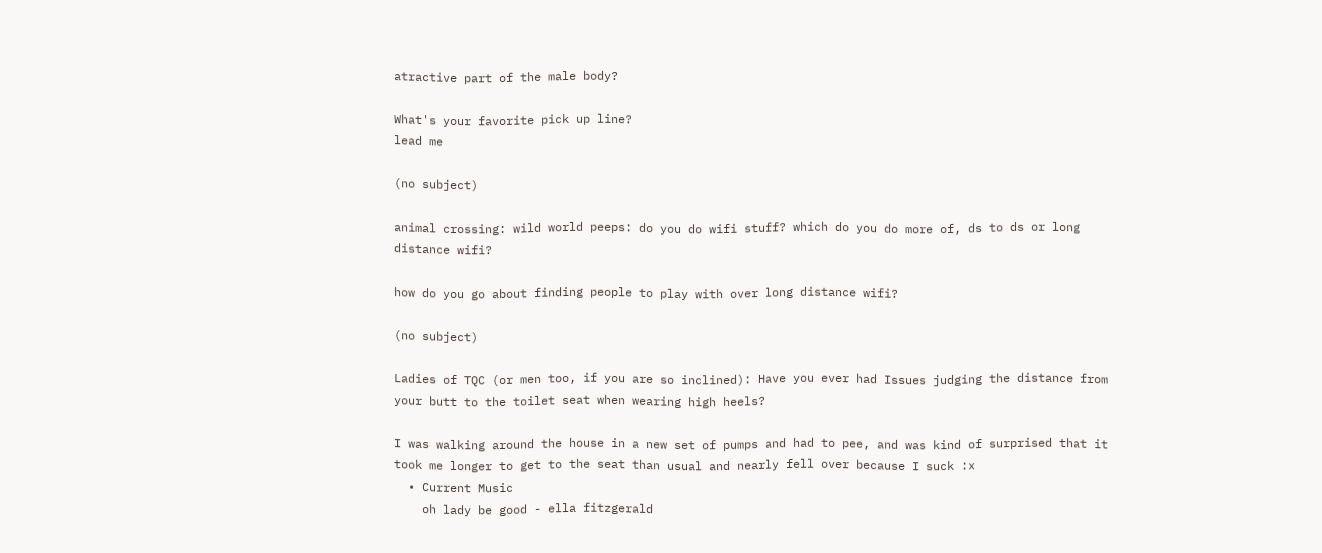atractive part of the male body?

What's your favorite pick up line?
lead me

(no subject)

animal crossing: wild world peeps: do you do wifi stuff? which do you do more of, ds to ds or long distance wifi?

how do you go about finding people to play with over long distance wifi?

(no subject)

Ladies of TQC (or men too, if you are so inclined): Have you ever had Issues judging the distance from your butt to the toilet seat when wearing high heels?

I was walking around the house in a new set of pumps and had to pee, and was kind of surprised that it took me longer to get to the seat than usual and nearly fell over because I suck :x
  • Current Music
    oh lady be good - ella fitzgerald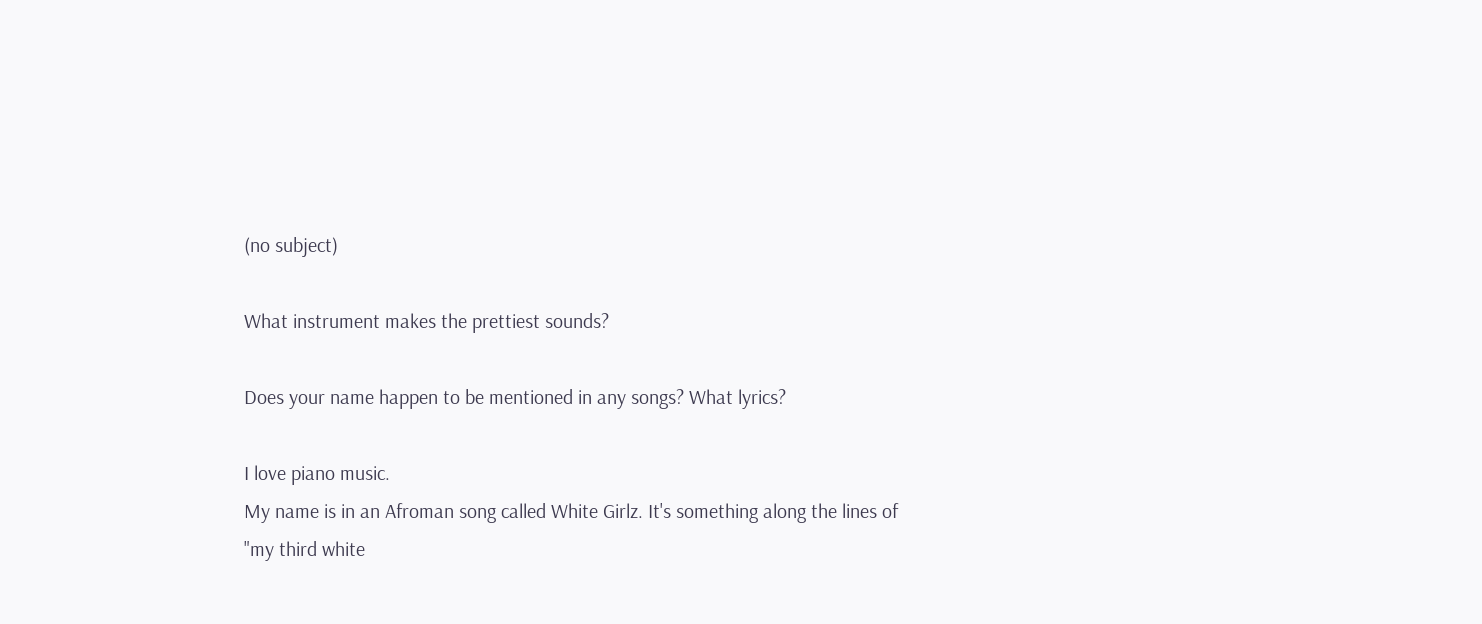(no subject)

What instrument makes the prettiest sounds?

Does your name happen to be mentioned in any songs? What lyrics?

I love piano music.
My name is in an Afroman song called White Girlz. It's something along the lines of "my third white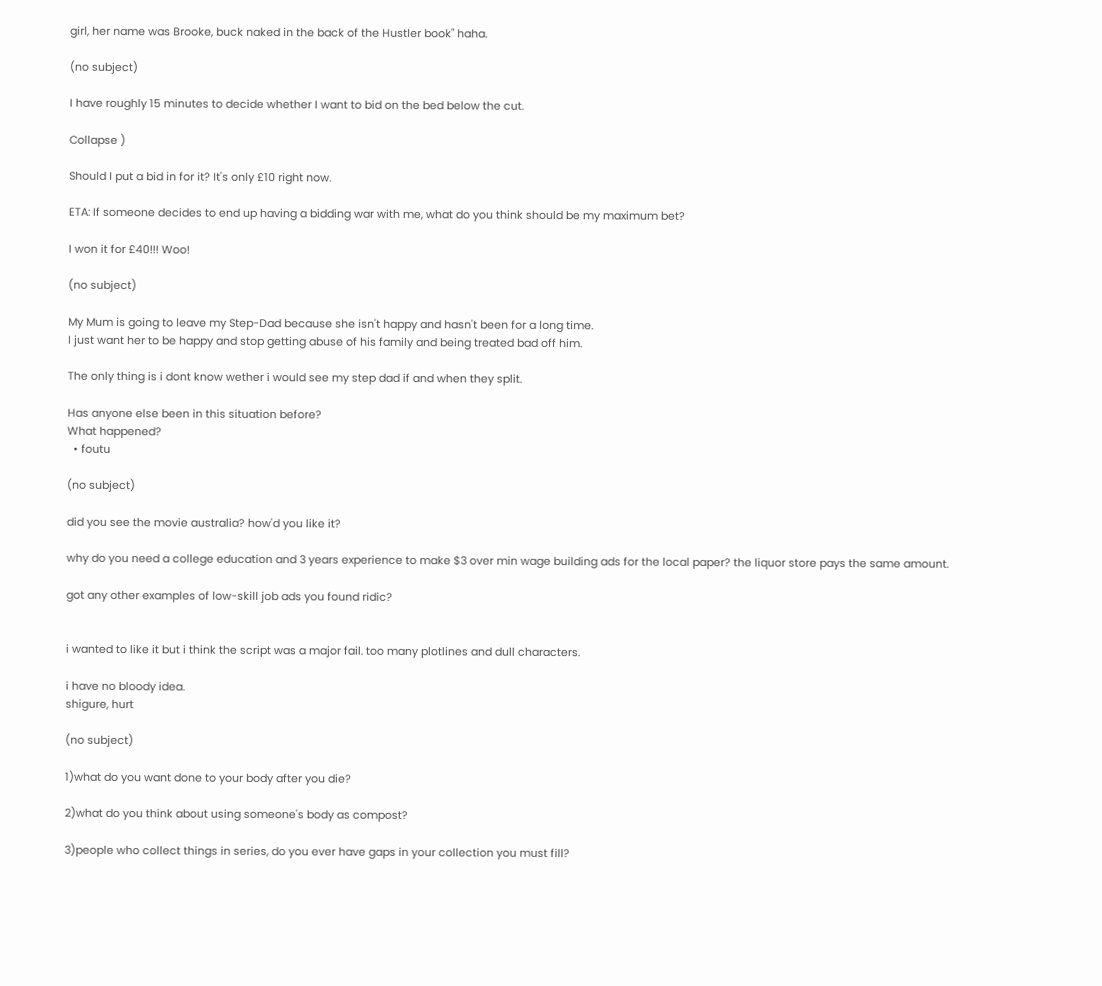girl, her name was Brooke, buck naked in the back of the Hustler book" haha.

(no subject)

I have roughly 15 minutes to decide whether I want to bid on the bed below the cut.

Collapse )

Should I put a bid in for it? It's only £10 right now.

ETA: If someone decides to end up having a bidding war with me, what do you think should be my maximum bet?

I won it for £40!!! Woo!

(no subject)

My Mum is going to leave my Step-Dad because she isn't happy and hasn't been for a long time.
I just want her to be happy and stop getting abuse of his family and being treated bad off him.

The only thing is i dont know wether i would see my step dad if and when they split.

Has anyone else been in this situation before?
What happened?
  • foutu

(no subject)

did you see the movie australia? how'd you like it?

why do you need a college education and 3 years experience to make $3 over min wage building ads for the local paper? the liquor store pays the same amount.

got any other examples of low-skill job ads you found ridic?


i wanted to like it but i think the script was a major fail. too many plotlines and dull characters.

i have no bloody idea.
shigure, hurt

(no subject)

1)what do you want done to your body after you die?

2)what do you think about using someone's body as compost?

3)people who collect things in series, do you ever have gaps in your collection you must fill?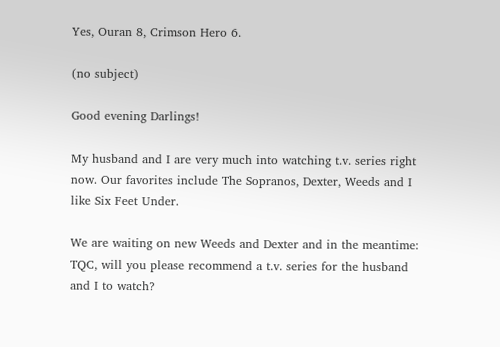Yes, Ouran 8, Crimson Hero 6.

(no subject)

Good evening Darlings!

My husband and I are very much into watching t.v. series right now. Our favorites include The Sopranos, Dexter, Weeds and I like Six Feet Under.

We are waiting on new Weeds and Dexter and in the meantime:
TQC, will you please recommend a t.v. series for the husband and I to watch?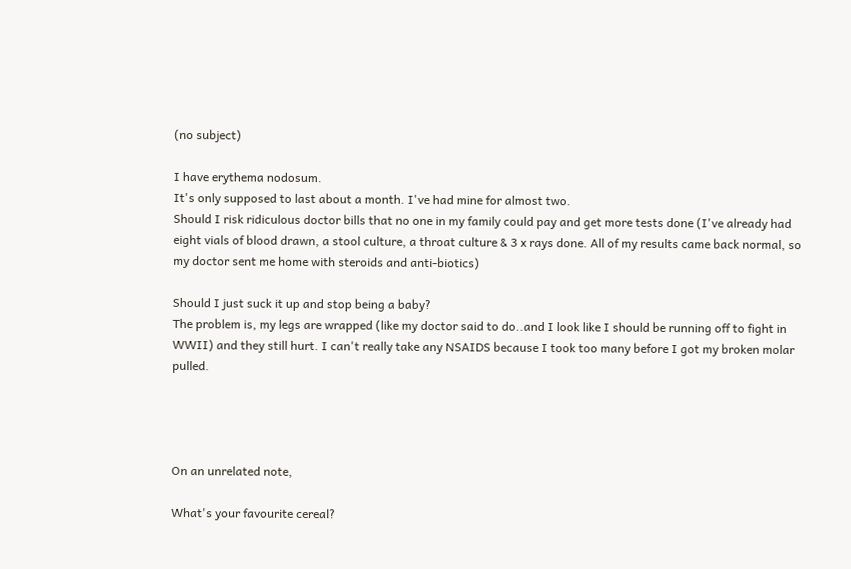(no subject)

I have erythema nodosum.
It's only supposed to last about a month. I've had mine for almost two.
Should I risk ridiculous doctor bills that no one in my family could pay and get more tests done (I've already had eight vials of blood drawn, a stool culture, a throat culture & 3 x rays done. All of my results came back normal, so my doctor sent me home with steroids and anti-biotics)

Should I just suck it up and stop being a baby?
The problem is, my legs are wrapped (like my doctor said to do..and I look like I should be running off to fight in WWII) and they still hurt. I can't really take any NSAIDS because I took too many before I got my broken molar pulled.




On an unrelated note,

What's your favourite cereal?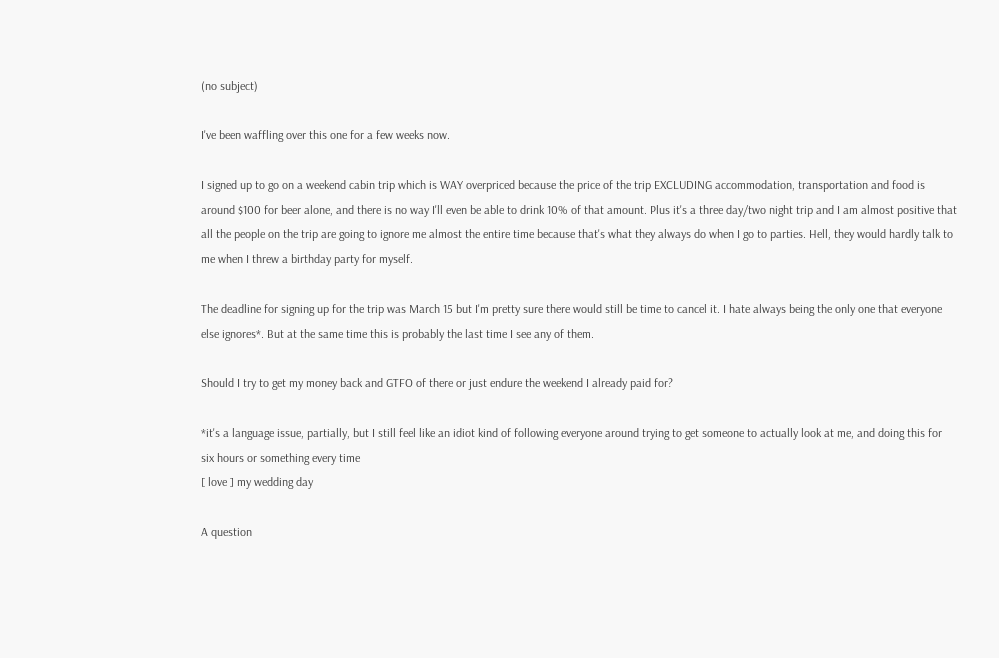(no subject)

I've been waffling over this one for a few weeks now.

I signed up to go on a weekend cabin trip which is WAY overpriced because the price of the trip EXCLUDING accommodation, transportation and food is around $100 for beer alone, and there is no way I'll even be able to drink 10% of that amount. Plus it's a three day/two night trip and I am almost positive that all the people on the trip are going to ignore me almost the entire time because that's what they always do when I go to parties. Hell, they would hardly talk to me when I threw a birthday party for myself.

The deadline for signing up for the trip was March 15 but I'm pretty sure there would still be time to cancel it. I hate always being the only one that everyone else ignores*. But at the same time this is probably the last time I see any of them.

Should I try to get my money back and GTFO of there or just endure the weekend I already paid for?

*it's a language issue, partially, but I still feel like an idiot kind of following everyone around trying to get someone to actually look at me, and doing this for six hours or something every time
[ love ] my wedding day

A question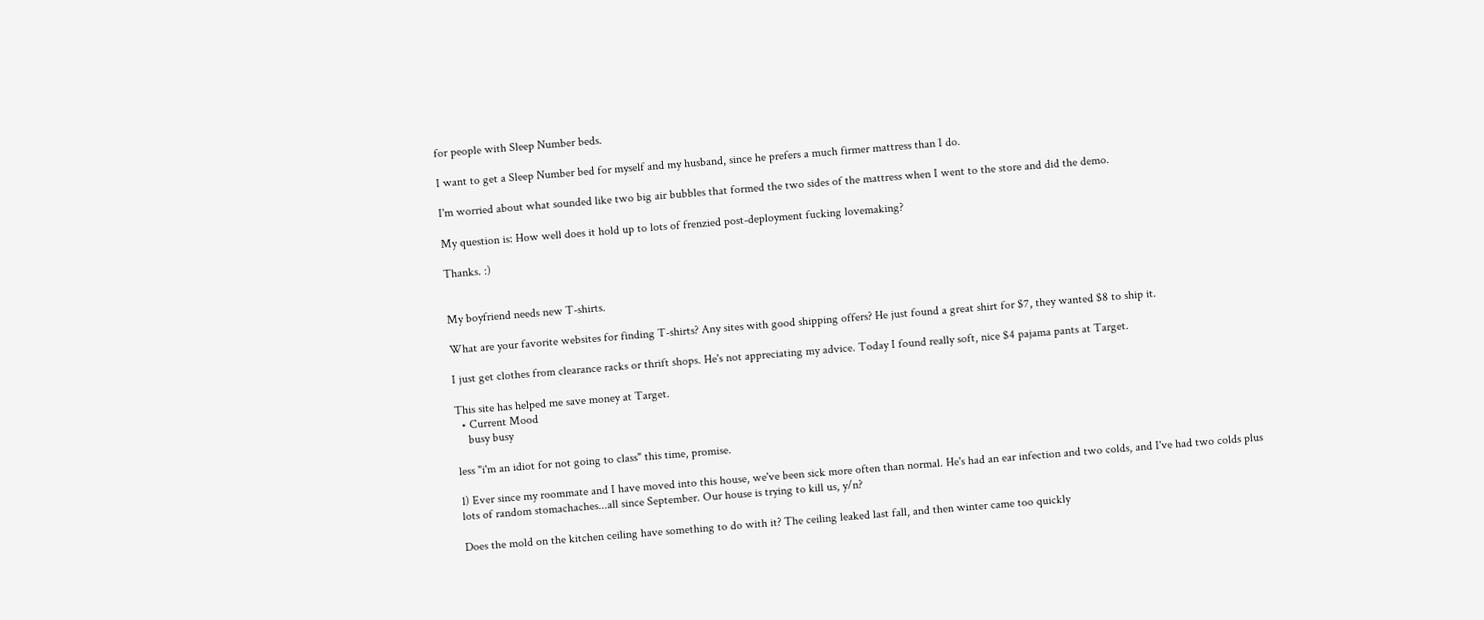for people with Sleep Number beds.

I want to get a Sleep Number bed for myself and my husband, since he prefers a much firmer mattress than I do.

I'm worried about what sounded like two big air bubbles that formed the two sides of the mattress when I went to the store and did the demo.

My question is: How well does it hold up to lots of frenzied post-deployment fucking lovemaking?

Thanks. :)


My boyfriend needs new T-shirts.

What are your favorite websites for finding T-shirts? Any sites with good shipping offers? He just found a great shirt for $7, they wanted $8 to ship it.

I just get clothes from clearance racks or thrift shops. He's not appreciating my advice. Today I found really soft, nice $4 pajama pants at Target.

This site has helped me save money at Target.
  • Current Mood
    busy busy

less "i'm an idiot for not going to class" this time, promise.

1) Ever since my roommate and I have moved into this house, we've been sick more often than normal. He's had an ear infection and two colds, and I've had two colds plus lots of random stomachaches...all since September. Our house is trying to kill us, y/n?

Does the mold on the kitchen ceiling have something to do with it? The ceiling leaked last fall, and then winter came too quickly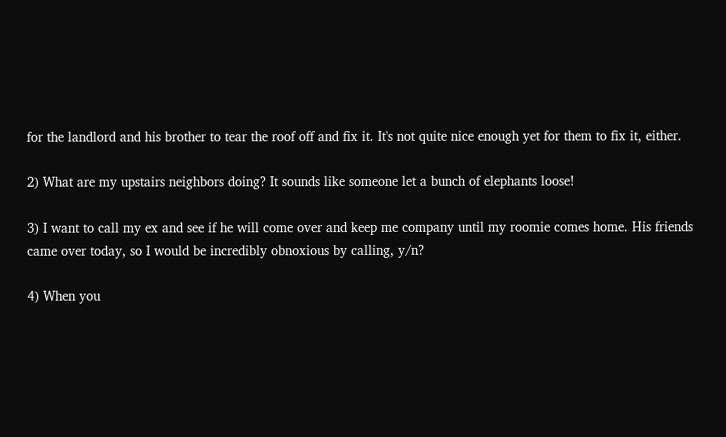for the landlord and his brother to tear the roof off and fix it. It's not quite nice enough yet for them to fix it, either.

2) What are my upstairs neighbors doing? It sounds like someone let a bunch of elephants loose!

3) I want to call my ex and see if he will come over and keep me company until my roomie comes home. His friends came over today, so I would be incredibly obnoxious by calling, y/n?

4) When you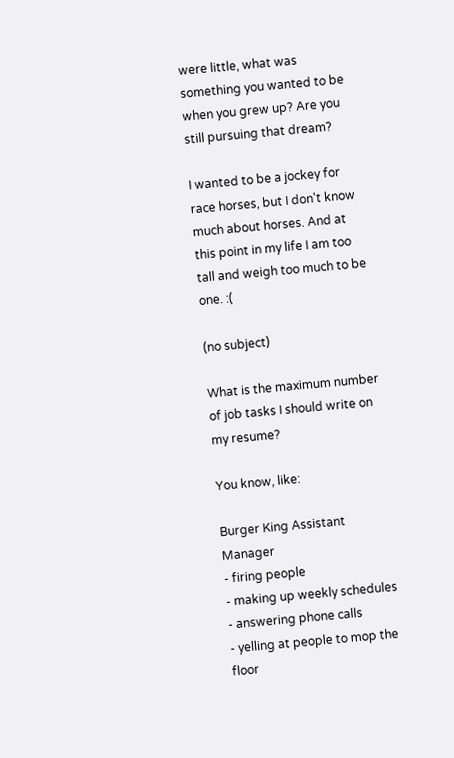were little, what was something you wanted to be when you grew up? Are you still pursuing that dream?

I wanted to be a jockey for race horses, but I don't know much about horses. And at this point in my life I am too tall and weigh too much to be one. :(

(no subject)

What is the maximum number of job tasks I should write on my resume?

You know, like:

Burger King Assistant Manager
- firing people
- making up weekly schedules
- answering phone calls
- yelling at people to mop the floor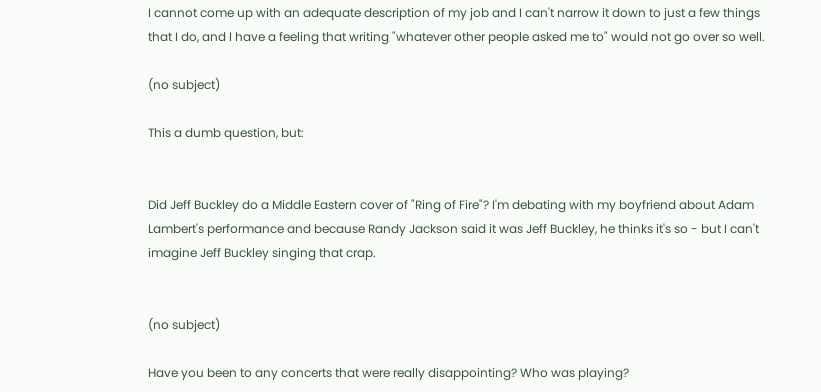I cannot come up with an adequate description of my job and I can't narrow it down to just a few things that I do, and I have a feeling that writing "whatever other people asked me to" would not go over so well.

(no subject)

This a dumb question, but:


Did Jeff Buckley do a Middle Eastern cover of "Ring of Fire"? I'm debating with my boyfriend about Adam Lambert's performance and because Randy Jackson said it was Jeff Buckley, he thinks it's so - but I can't imagine Jeff Buckley singing that crap.


(no subject)

Have you been to any concerts that were really disappointing? Who was playing?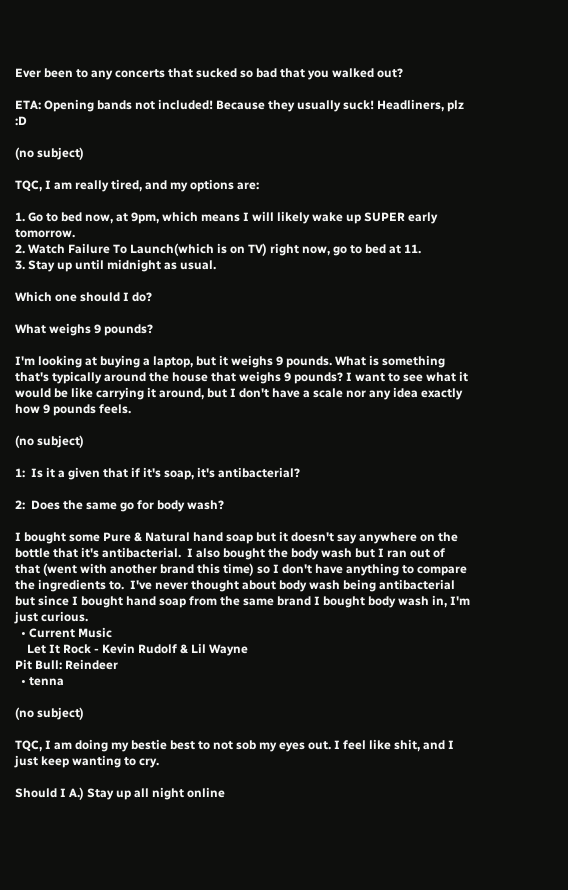Ever been to any concerts that sucked so bad that you walked out?

ETA: Opening bands not included! Because they usually suck! Headliners, plz :D

(no subject)

TQC, I am really tired, and my options are:

1. Go to bed now, at 9pm, which means I will likely wake up SUPER early tomorrow.
2. Watch Failure To Launch(which is on TV) right now, go to bed at 11.
3. Stay up until midnight as usual.

Which one should I do?

What weighs 9 pounds?

I'm looking at buying a laptop, but it weighs 9 pounds. What is something that's typically around the house that weighs 9 pounds? I want to see what it would be like carrying it around, but I don't have a scale nor any idea exactly how 9 pounds feels.

(no subject)

1:  Is it a given that if it's soap, it's antibacterial?

2:  Does the same go for body wash?

I bought some Pure & Natural hand soap but it doesn't say anywhere on the bottle that it's antibacterial.  I also bought the body wash but I ran out of that (went with another brand this time) so I don't have anything to compare the ingredients to.  I've never thought about body wash being antibacterial but since I bought hand soap from the same brand I bought body wash in, I'm just curious.
  • Current Music
    Let It Rock - Kevin Rudolf & Lil Wayne
Pit Bull: Reindeer
  • tenna

(no subject)

TQC, I am doing my bestie best to not sob my eyes out. I feel like shit, and I just keep wanting to cry.

Should I A.) Stay up all night online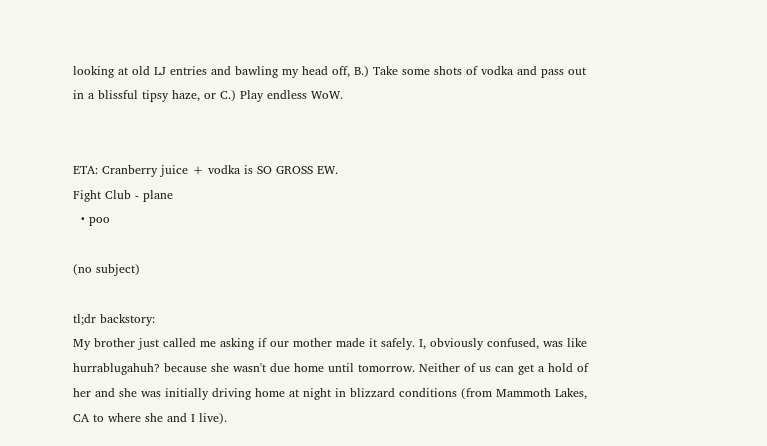looking at old LJ entries and bawling my head off, B.) Take some shots of vodka and pass out in a blissful tipsy haze, or C.) Play endless WoW.


ETA: Cranberry juice + vodka is SO GROSS EW.
Fight Club - plane
  • poo

(no subject)

tl;dr backstory:
My brother just called me asking if our mother made it safely. I, obviously confused, was like hurrablugahuh? because she wasn't due home until tomorrow. Neither of us can get a hold of her and she was initially driving home at night in blizzard conditions (from Mammoth Lakes, CA to where she and I live).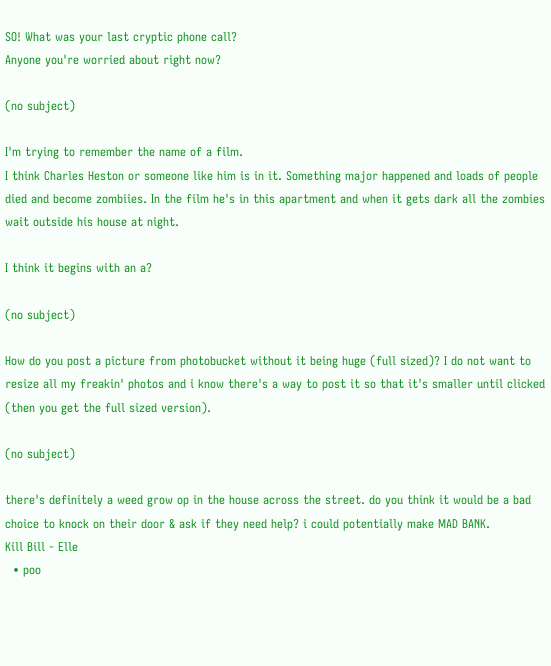SO! What was your last cryptic phone call?
Anyone you're worried about right now?

(no subject)

I'm trying to remember the name of a film.
I think Charles Heston or someone like him is in it. Something major happened and loads of people died and become zombiies. In the film he's in this apartment and when it gets dark all the zombies wait outside his house at night.

I think it begins with an a?

(no subject)

How do you post a picture from photobucket without it being huge (full sized)? I do not want to resize all my freakin' photos and i know there's a way to post it so that it's smaller until clicked (then you get the full sized version).

(no subject)

there's definitely a weed grow op in the house across the street. do you think it would be a bad choice to knock on their door & ask if they need help? i could potentially make MAD BANK.
Kill Bill - Elle
  • poo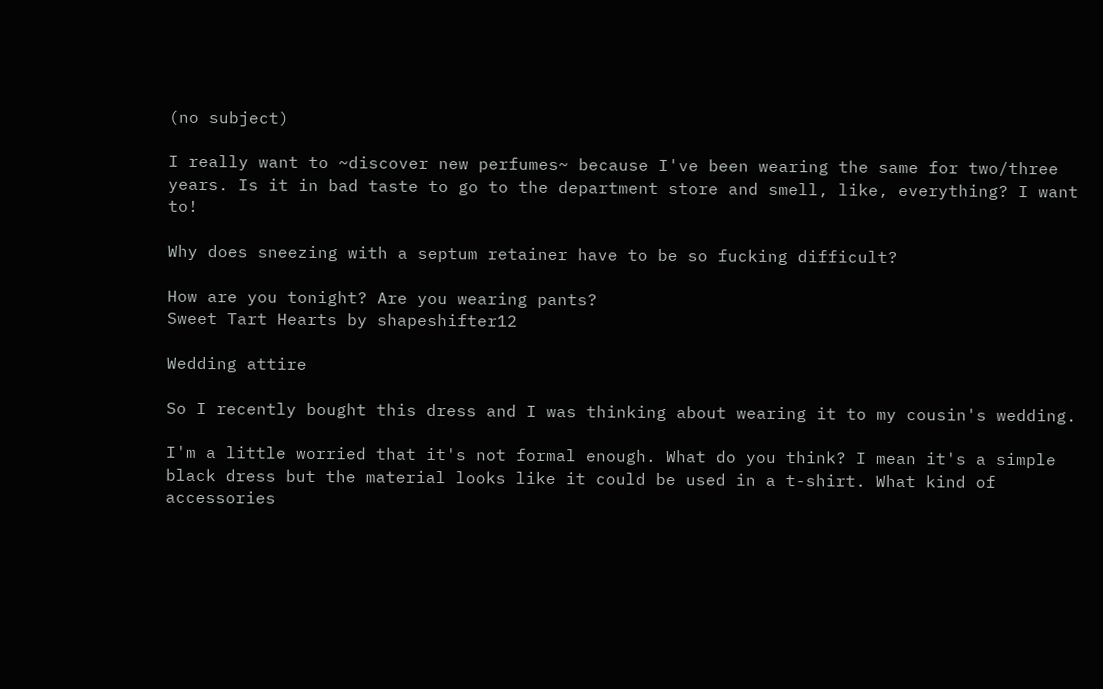(no subject)

I really want to ~discover new perfumes~ because I've been wearing the same for two/three years. Is it in bad taste to go to the department store and smell, like, everything? I want to!

Why does sneezing with a septum retainer have to be so fucking difficult?

How are you tonight? Are you wearing pants?
Sweet Tart Hearts by shapeshifter12

Wedding attire

So I recently bought this dress and I was thinking about wearing it to my cousin's wedding.

I'm a little worried that it's not formal enough. What do you think? I mean it's a simple black dress but the material looks like it could be used in a t-shirt. What kind of accessories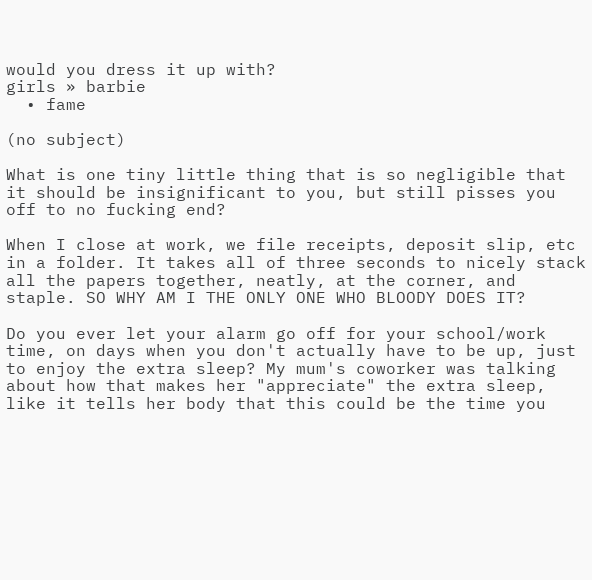would you dress it up with?
girls » barbie
  • fame

(no subject)

What is one tiny little thing that is so negligible that it should be insignificant to you, but still pisses you off to no fucking end?

When I close at work, we file receipts, deposit slip, etc in a folder. It takes all of three seconds to nicely stack all the papers together, neatly, at the corner, and staple. SO WHY AM I THE ONLY ONE WHO BLOODY DOES IT?

Do you ever let your alarm go off for your school/work time, on days when you don't actually have to be up, just to enjoy the extra sleep? My mum's coworker was talking about how that makes her "appreciate" the extra sleep, like it tells her body that this could be the time you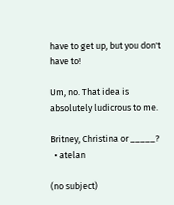have to get up, but you don't have to!

Um, no. That idea is absolutely ludicrous to me.

Britney, Christina or _____?
  • atelan

(no subject)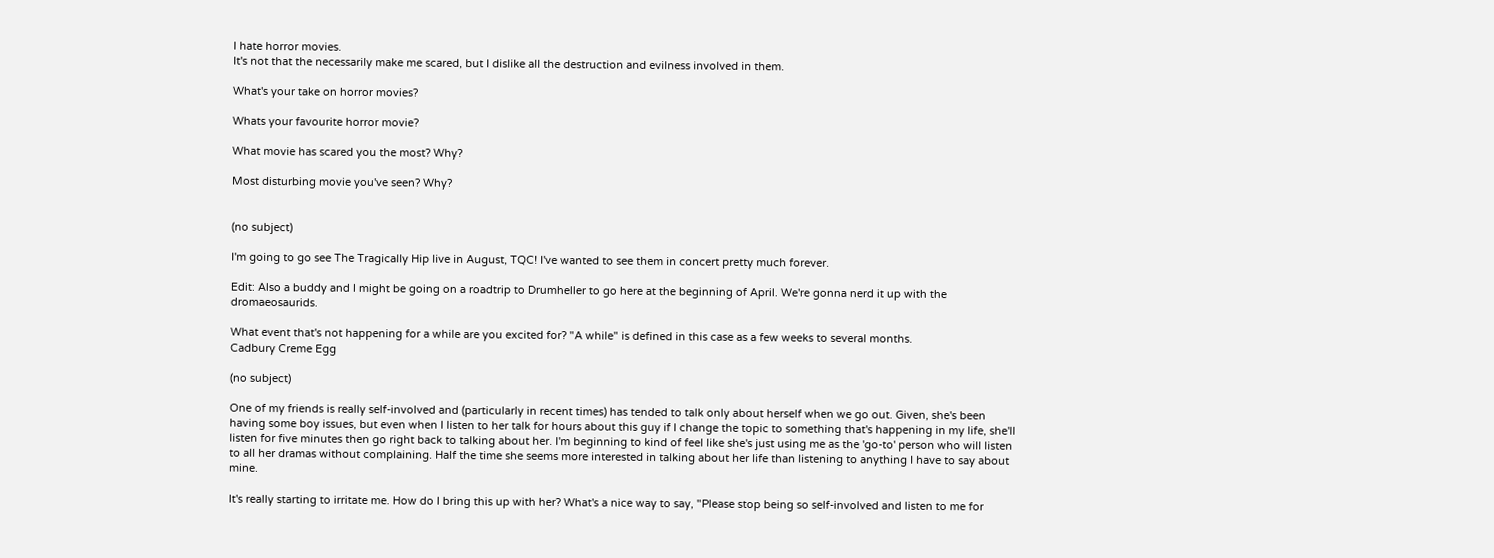I hate horror movies.
It's not that the necessarily make me scared, but I dislike all the destruction and evilness involved in them.

What's your take on horror movies?

Whats your favourite horror movie?

What movie has scared you the most? Why?

Most disturbing movie you've seen? Why?


(no subject)

I'm going to go see The Tragically Hip live in August, TQC! I've wanted to see them in concert pretty much forever.

Edit: Also a buddy and I might be going on a roadtrip to Drumheller to go here at the beginning of April. We're gonna nerd it up with the dromaeosaurids.

What event that's not happening for a while are you excited for? "A while" is defined in this case as a few weeks to several months.
Cadbury Creme Egg

(no subject)

One of my friends is really self-involved and (particularly in recent times) has tended to talk only about herself when we go out. Given, she's been having some boy issues, but even when I listen to her talk for hours about this guy if I change the topic to something that's happening in my life, she'll listen for five minutes then go right back to talking about her. I'm beginning to kind of feel like she's just using me as the 'go-to' person who will listen to all her dramas without complaining. Half the time she seems more interested in talking about her life than listening to anything I have to say about mine.

It's really starting to irritate me. How do I bring this up with her? What's a nice way to say, "Please stop being so self-involved and listen to me for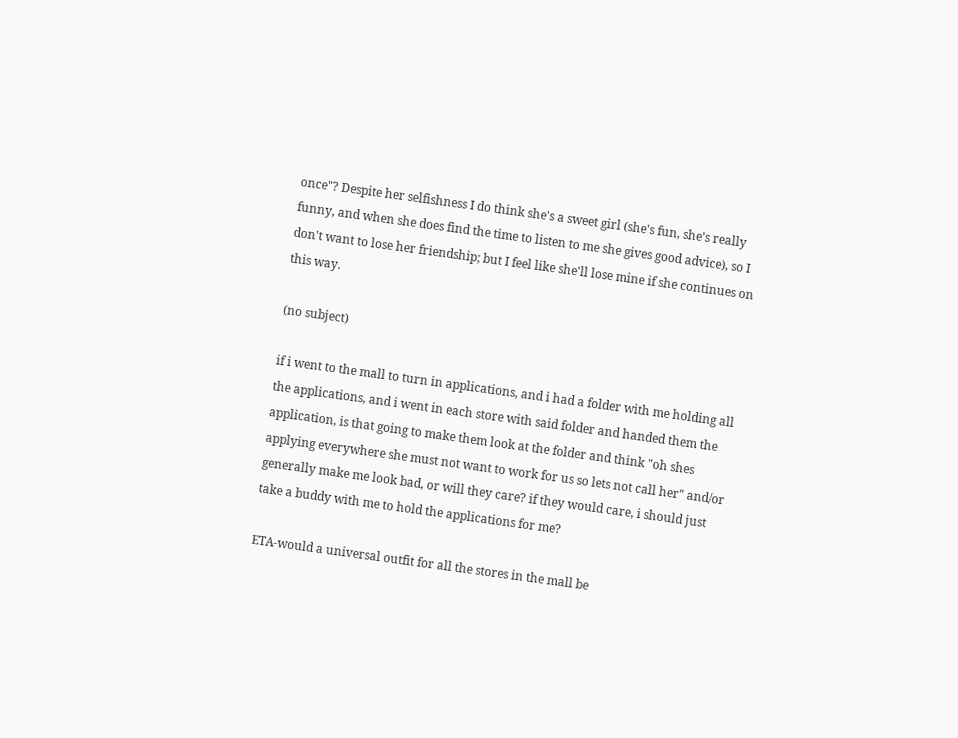once"? Despite her selfishness I do think she's a sweet girl (she's fun, she's really funny, and when she does find the time to listen to me she gives good advice), so I don't want to lose her friendship; but I feel like she'll lose mine if she continues on this way.

(no subject)

if i went to the mall to turn in applications, and i had a folder with me holding all the applications, and i went in each store with said folder and handed them the application, is that going to make them look at the folder and think "oh shes applying everywhere she must not want to work for us so lets not call her" and/or generally make me look bad, or will they care? if they would care, i should just take a buddy with me to hold the applications for me?

ETA-would a universal outfit for all the stores in the mall be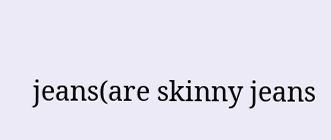jeans(are skinny jeans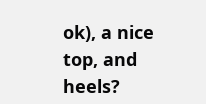ok), a nice top, and heels?